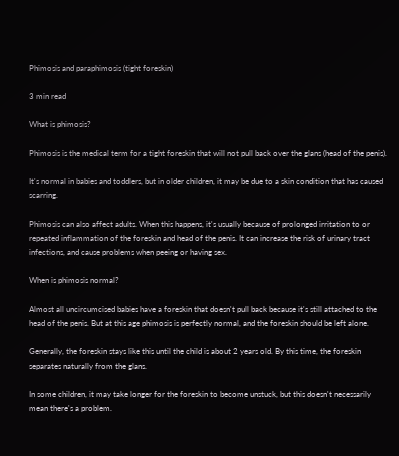Phimosis and paraphimosis (tight foreskin)

3 min read

What is phimosis?

Phimosis is the medical term for a tight foreskin that will not pull back over the glans (head of the penis).

It's normal in babies and toddlers, but in older children, it may be due to a skin condition that has caused scarring.

Phimosis can also affect adults. When this happens, it's usually because of prolonged irritation to or repeated inflammation of the foreskin and head of the penis. It can increase the risk of urinary tract infections, and cause problems when peeing or having sex.

When is phimosis normal?

Almost all uncircumcised babies have a foreskin that doesn't pull back because it's still attached to the head of the penis. But at this age phimosis is perfectly normal, and the foreskin should be left alone.

Generally, the foreskin stays like this until the child is about 2 years old. By this time, the foreskin separates naturally from the glans.

In some children, it may take longer for the foreskin to become unstuck, but this doesn't necessarily mean there's a problem.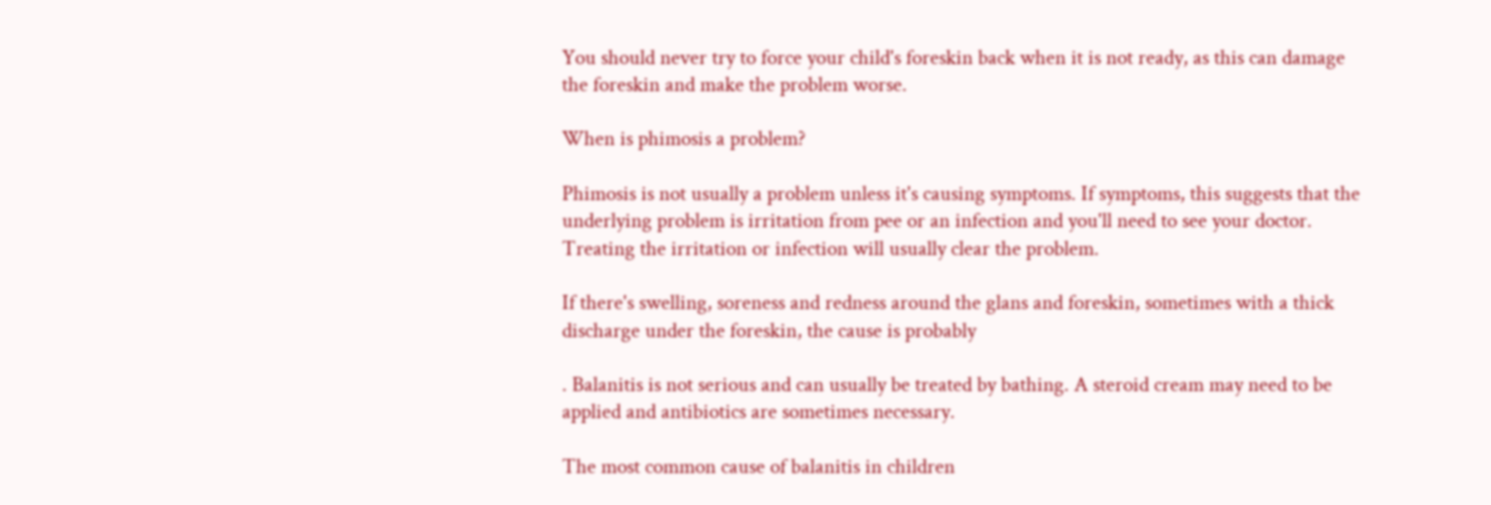You should never try to force your child's foreskin back when it is not ready, as this can damage the foreskin and make the problem worse.

When is phimosis a problem?

Phimosis is not usually a problem unless it's causing symptoms. If symptoms, this suggests that the underlying problem is irritation from pee or an infection and you'll need to see your doctor. Treating the irritation or infection will usually clear the problem.

If there's swelling, soreness and redness around the glans and foreskin, sometimes with a thick discharge under the foreskin, the cause is probably

. Balanitis is not serious and can usually be treated by bathing. A steroid cream may need to be applied and antibiotics are sometimes necessary.

The most common cause of balanitis in children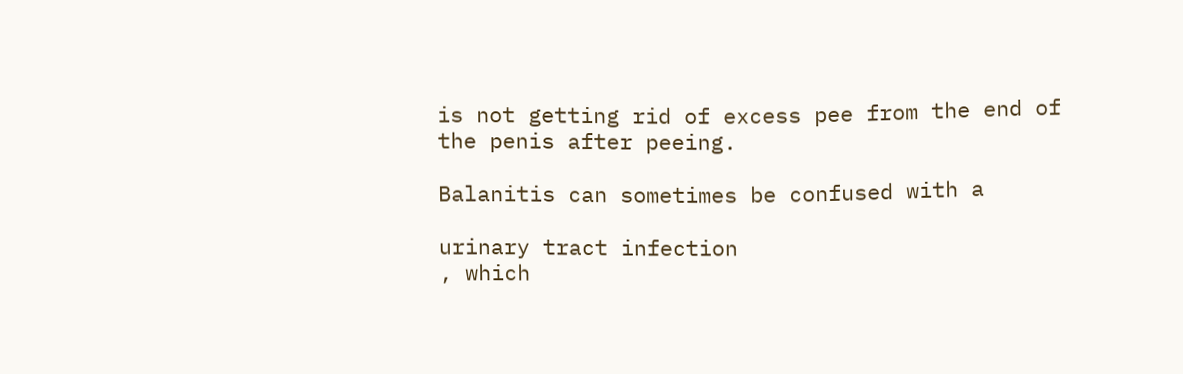is not getting rid of excess pee from the end of the penis after peeing.

Balanitis can sometimes be confused with a

urinary tract infection
, which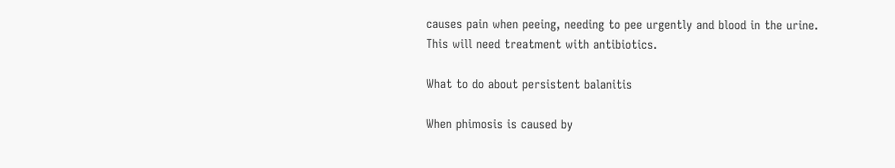causes pain when peeing, needing to pee urgently and blood in the urine. This will need treatment with antibiotics.

What to do about persistent balanitis

When phimosis is caused by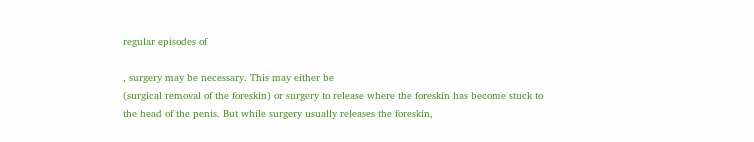regular episodes of

, surgery may be necessary. This may either be
(surgical removal of the foreskin) or surgery to release where the foreskin has become stuck to the head of the penis. But while surgery usually releases the foreskin,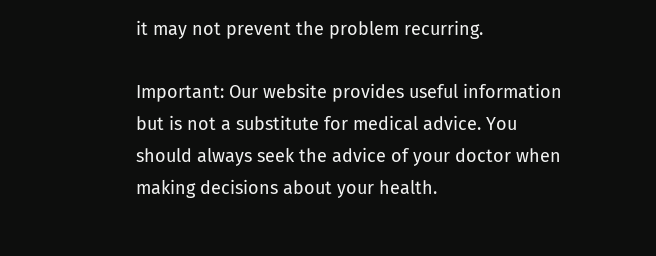it may not prevent the problem recurring.

Important: Our website provides useful information but is not a substitute for medical advice. You should always seek the advice of your doctor when making decisions about your health.